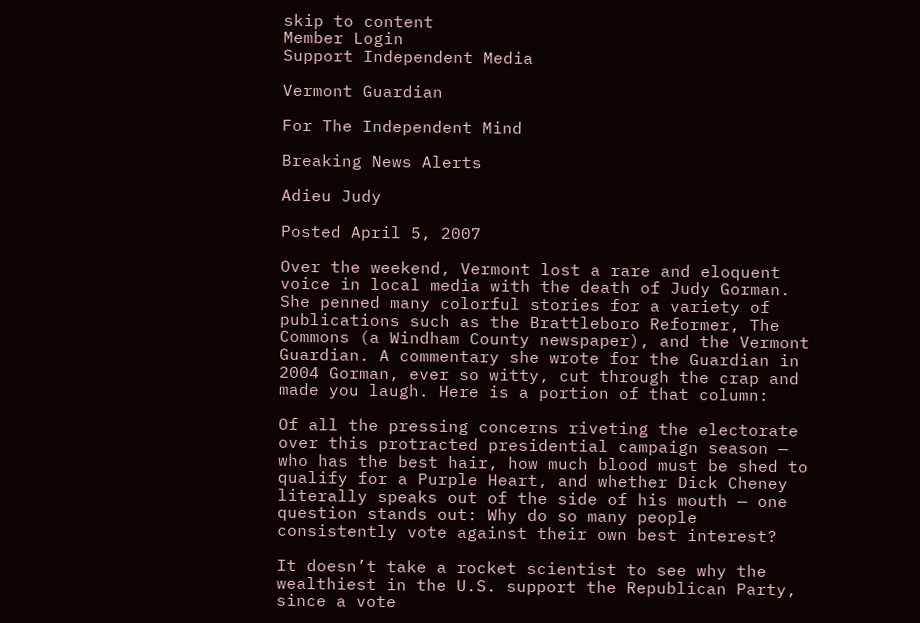skip to content
Member Login
Support Independent Media

Vermont Guardian

For The Independent Mind

Breaking News Alerts

Adieu Judy

Posted April 5, 2007

Over the weekend, Vermont lost a rare and eloquent voice in local media with the death of Judy Gorman. She penned many colorful stories for a variety of publications such as the Brattleboro Reformer, The Commons (a Windham County newspaper), and the Vermont Guardian. A commentary she wrote for the Guardian in 2004 Gorman, ever so witty, cut through the crap and made you laugh. Here is a portion of that column:

Of all the pressing concerns riveting the electorate over this protracted presidential campaign season — who has the best hair, how much blood must be shed to qualify for a Purple Heart, and whether Dick Cheney literally speaks out of the side of his mouth — one question stands out: Why do so many people consistently vote against their own best interest?

It doesn’t take a rocket scientist to see why the wealthiest in the U.S. support the Republican Party, since a vote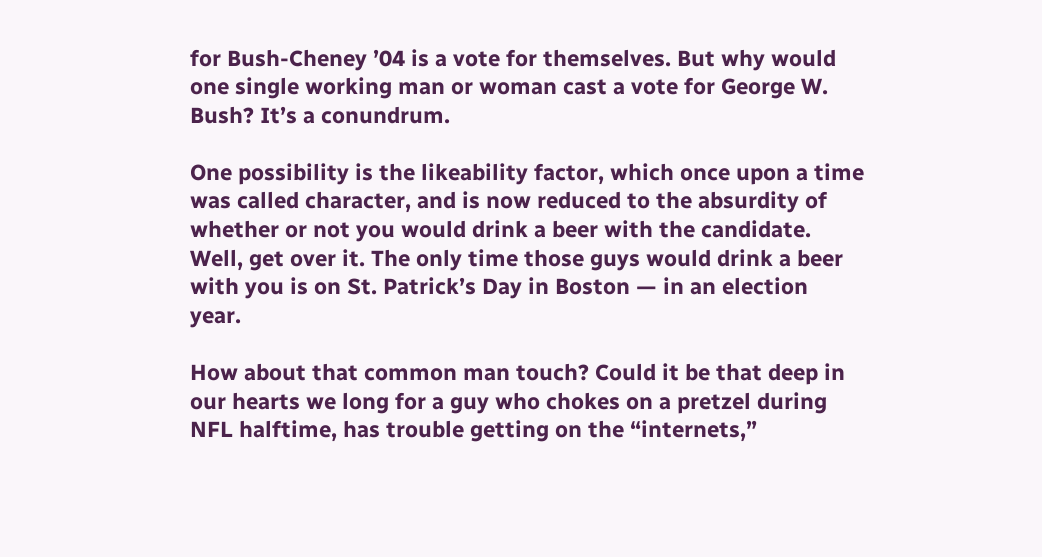for Bush-Cheney ’04 is a vote for themselves. But why would one single working man or woman cast a vote for George W. Bush? It’s a conundrum.

One possibility is the likeability factor, which once upon a time was called character, and is now reduced to the absurdity of whether or not you would drink a beer with the candidate. Well, get over it. The only time those guys would drink a beer with you is on St. Patrick’s Day in Boston — in an election year.

How about that common man touch? Could it be that deep in our hearts we long for a guy who chokes on a pretzel during NFL halftime, has trouble getting on the “internets,”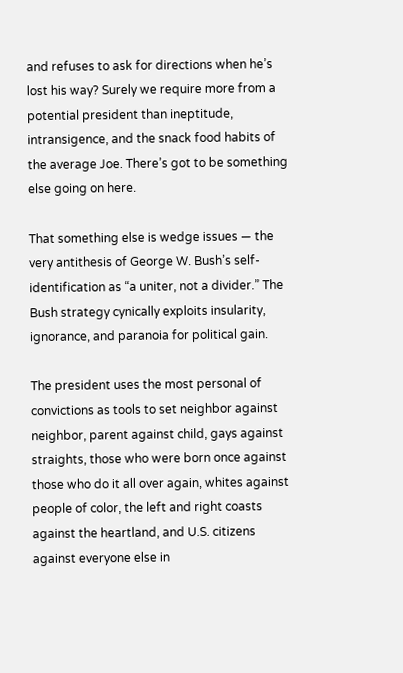and refuses to ask for directions when he’s lost his way? Surely we require more from a potential president than ineptitude, intransigence, and the snack food habits of the average Joe. There’s got to be something else going on here.

That something else is wedge issues — the very antithesis of George W. Bush’s self-identification as “a uniter, not a divider.” The Bush strategy cynically exploits insularity, ignorance, and paranoia for political gain.

The president uses the most personal of convictions as tools to set neighbor against neighbor, parent against child, gays against straights, those who were born once against those who do it all over again, whites against people of color, the left and right coasts against the heartland, and U.S. citizens against everyone else in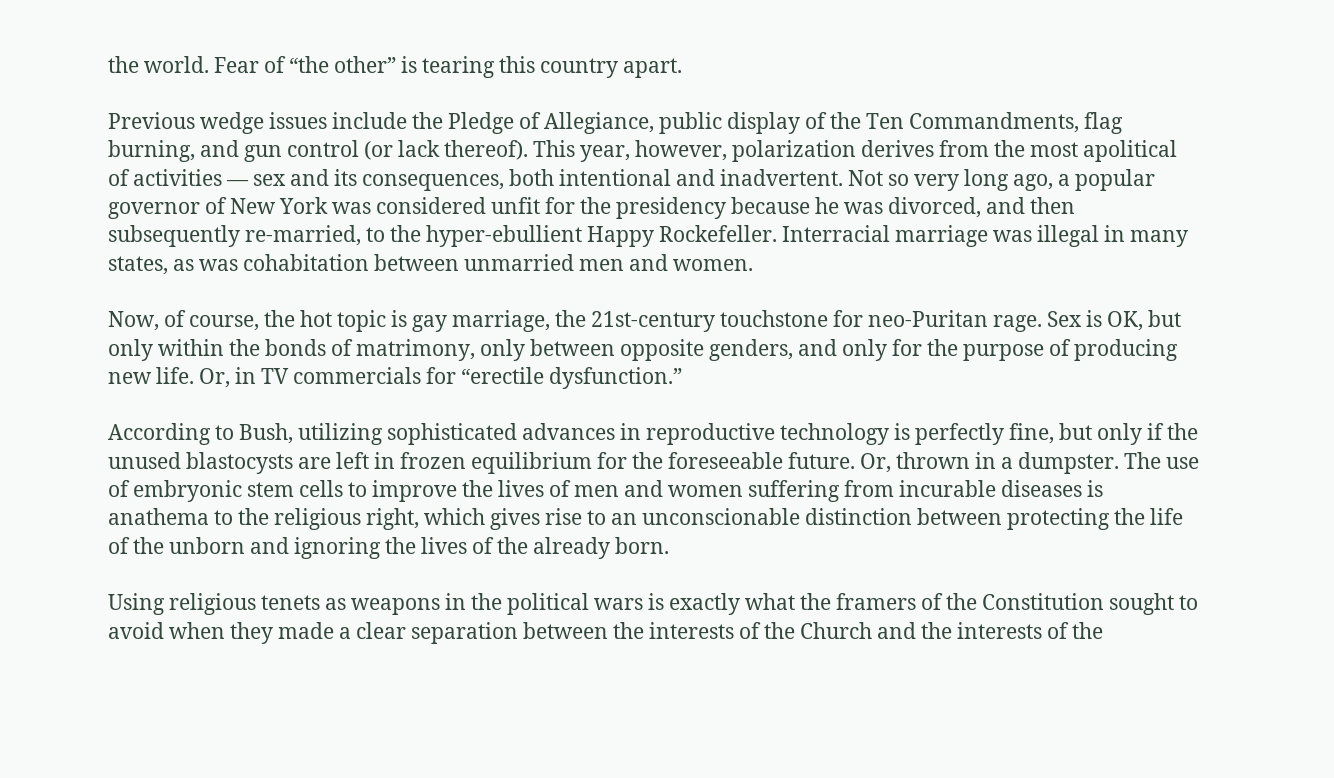the world. Fear of “the other” is tearing this country apart.

Previous wedge issues include the Pledge of Allegiance, public display of the Ten Commandments, flag burning, and gun control (or lack thereof). This year, however, polarization derives from the most apolitical of activities — sex and its consequences, both intentional and inadvertent. Not so very long ago, a popular governor of New York was considered unfit for the presidency because he was divorced, and then subsequently re-married, to the hyper-ebullient Happy Rockefeller. Interracial marriage was illegal in many states, as was cohabitation between unmarried men and women.

Now, of course, the hot topic is gay marriage, the 21st-century touchstone for neo-Puritan rage. Sex is OK, but only within the bonds of matrimony, only between opposite genders, and only for the purpose of producing new life. Or, in TV commercials for “erectile dysfunction.”

According to Bush, utilizing sophisticated advances in reproductive technology is perfectly fine, but only if the unused blastocysts are left in frozen equilibrium for the foreseeable future. Or, thrown in a dumpster. The use of embryonic stem cells to improve the lives of men and women suffering from incurable diseases is anathema to the religious right, which gives rise to an unconscionable distinction between protecting the life of the unborn and ignoring the lives of the already born.

Using religious tenets as weapons in the political wars is exactly what the framers of the Constitution sought to avoid when they made a clear separation between the interests of the Church and the interests of the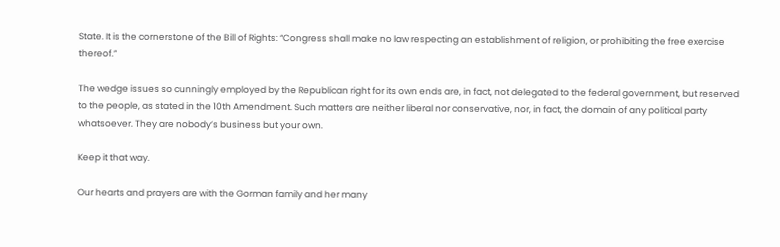State. It is the cornerstone of the Bill of Rights: “Congress shall make no law respecting an establishment of religion, or prohibiting the free exercise thereof.”

The wedge issues so cunningly employed by the Republican right for its own ends are, in fact, not delegated to the federal government, but reserved to the people, as stated in the 10th Amendment. Such matters are neither liberal nor conservative, nor, in fact, the domain of any political party whatsoever. They are nobody’s business but your own.

Keep it that way.

Our hearts and prayers are with the Gorman family and her many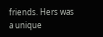friends. Hers was a unique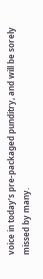voice in today’s pre-packaged punditry, and will be sorely missed by many.